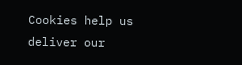Cookies help us deliver our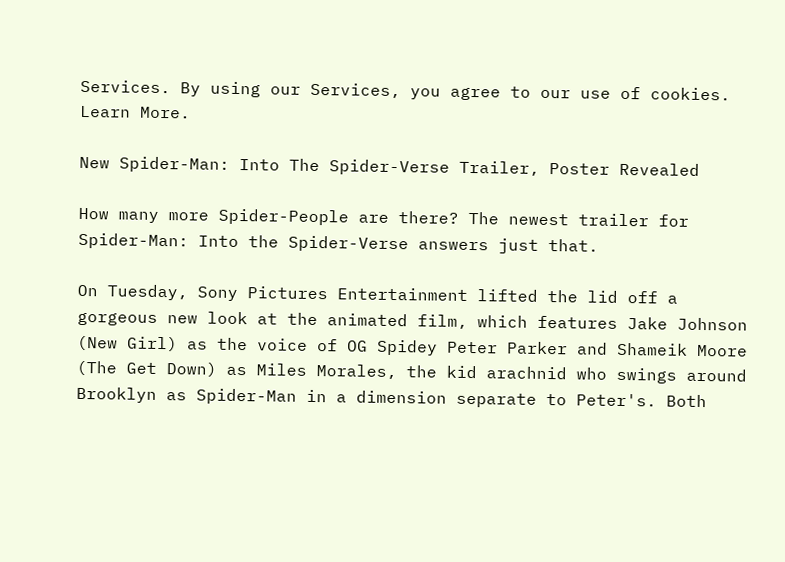Services. By using our Services, you agree to our use of cookies. Learn More.

New Spider-Man: Into The Spider-Verse Trailer, Poster Revealed

How many more Spider-People are there? The newest trailer for Spider-Man: Into the Spider-Verse answers just that.

On Tuesday, Sony Pictures Entertainment lifted the lid off a gorgeous new look at the animated film, which features Jake Johnson (New Girl) as the voice of OG Spidey Peter Parker and Shameik Moore (The Get Down) as Miles Morales, the kid arachnid who swings around Brooklyn as Spider-Man in a dimension separate to Peter's. Both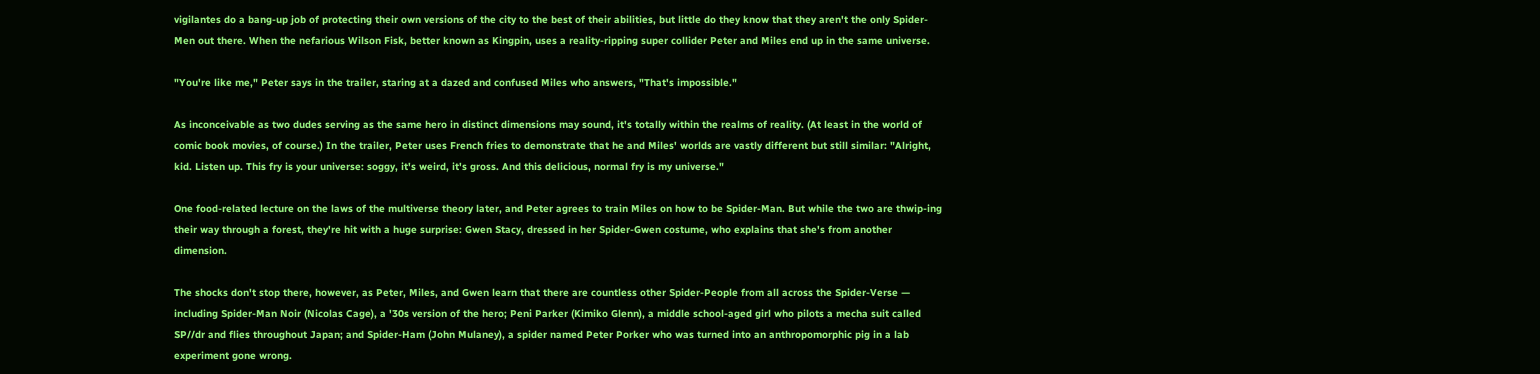vigilantes do a bang-up job of protecting their own versions of the city to the best of their abilities, but little do they know that they aren't the only Spider-Men out there. When the nefarious Wilson Fisk, better known as Kingpin, uses a reality-ripping super collider Peter and Miles end up in the same universe.

"You're like me," Peter says in the trailer, staring at a dazed and confused Miles who answers, "That's impossible."

As inconceivable as two dudes serving as the same hero in distinct dimensions may sound, it's totally within the realms of reality. (At least in the world of comic book movies, of course.) In the trailer, Peter uses French fries to demonstrate that he and Miles' worlds are vastly different but still similar: "Alright, kid. Listen up. This fry is your universe: soggy, it's weird, it's gross. And this delicious, normal fry is my universe."

One food-related lecture on the laws of the multiverse theory later, and Peter agrees to train Miles on how to be Spider-Man. But while the two are thwip-ing their way through a forest, they're hit with a huge surprise: Gwen Stacy, dressed in her Spider-Gwen costume, who explains that she's from another dimension.

The shocks don't stop there, however, as Peter, Miles, and Gwen learn that there are countless other Spider-People from all across the Spider-Verse — including Spider-Man Noir (Nicolas Cage), a '30s version of the hero; Peni Parker (Kimiko Glenn), a middle school-aged girl who pilots a mecha suit called SP//dr and flies throughout Japan; and Spider-Ham (John Mulaney), a spider named Peter Porker who was turned into an anthropomorphic pig in a lab experiment gone wrong.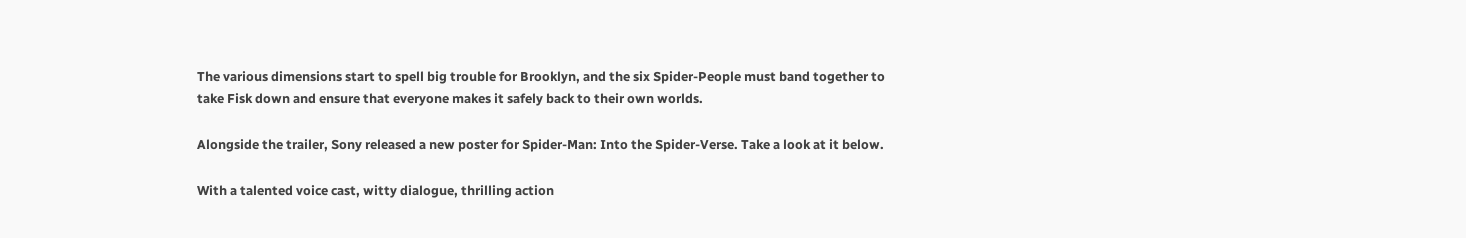The various dimensions start to spell big trouble for Brooklyn, and the six Spider-People must band together to take Fisk down and ensure that everyone makes it safely back to their own worlds.

Alongside the trailer, Sony released a new poster for Spider-Man: Into the Spider-Verse. Take a look at it below.

With a talented voice cast, witty dialogue, thrilling action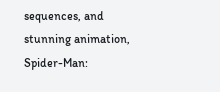sequences, and stunning animation, Spider-Man: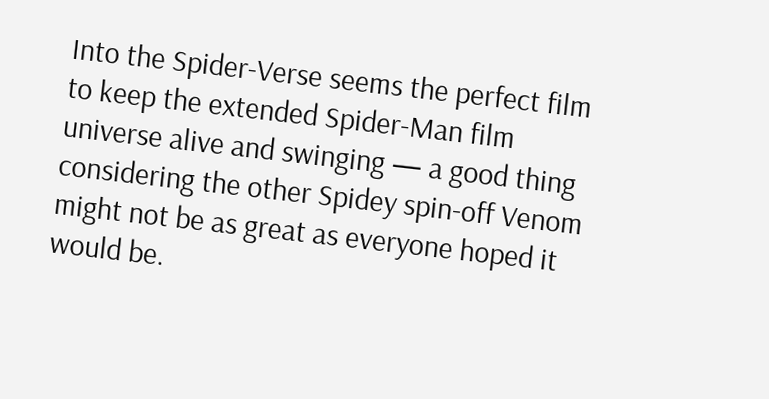Into the Spider-Verse seems the perfect film to keep the extended Spider-Man film universe alive and swinging — a good thing considering the other Spidey spin-off Venom might not be as great as everyone hoped it would be.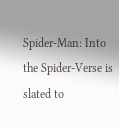Spider-Man: Into the Spider-Verse is slated to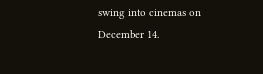swing into cinemas on December 14.